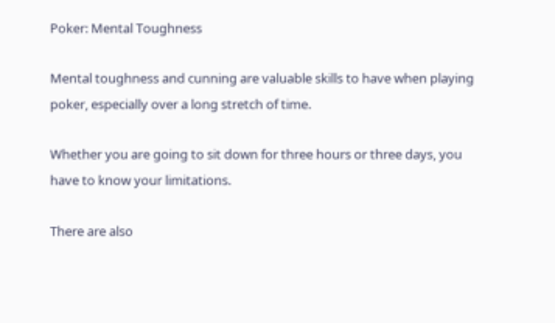Poker: Mental Toughness

Mental toughness and cunning are valuable skills to have when playing poker, especially over a long stretch of time.

Whether you are going to sit down for three hours or three days, you have to know your limitations.

There are also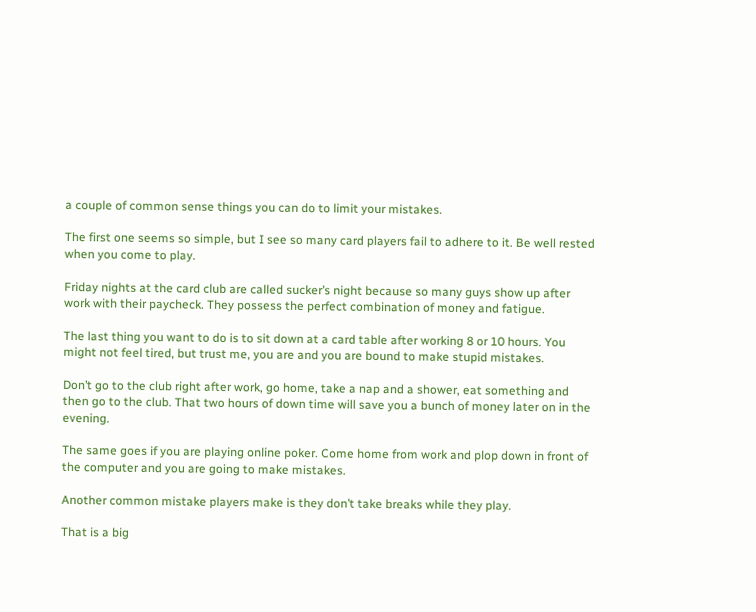a couple of common sense things you can do to limit your mistakes.

The first one seems so simple, but I see so many card players fail to adhere to it. Be well rested when you come to play.

Friday nights at the card club are called sucker’s night because so many guys show up after work with their paycheck. They possess the perfect combination of money and fatigue.

The last thing you want to do is to sit down at a card table after working 8 or 10 hours. You might not feel tired, but trust me, you are and you are bound to make stupid mistakes.

Don’t go to the club right after work, go home, take a nap and a shower, eat something and then go to the club. That two hours of down time will save you a bunch of money later on in the evening.

The same goes if you are playing online poker. Come home from work and plop down in front of the computer and you are going to make mistakes.

Another common mistake players make is they don’t take breaks while they play.

That is a big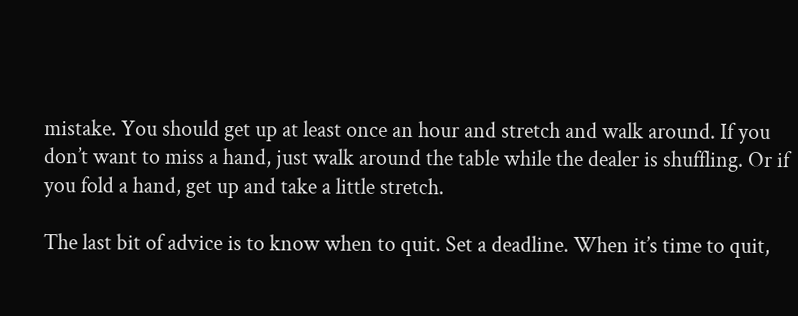mistake. You should get up at least once an hour and stretch and walk around. If you don’t want to miss a hand, just walk around the table while the dealer is shuffling. Or if you fold a hand, get up and take a little stretch.

The last bit of advice is to know when to quit. Set a deadline. When it’s time to quit,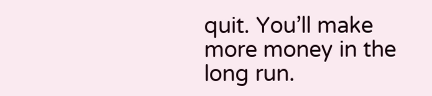quit. You’ll make more money in the long run.